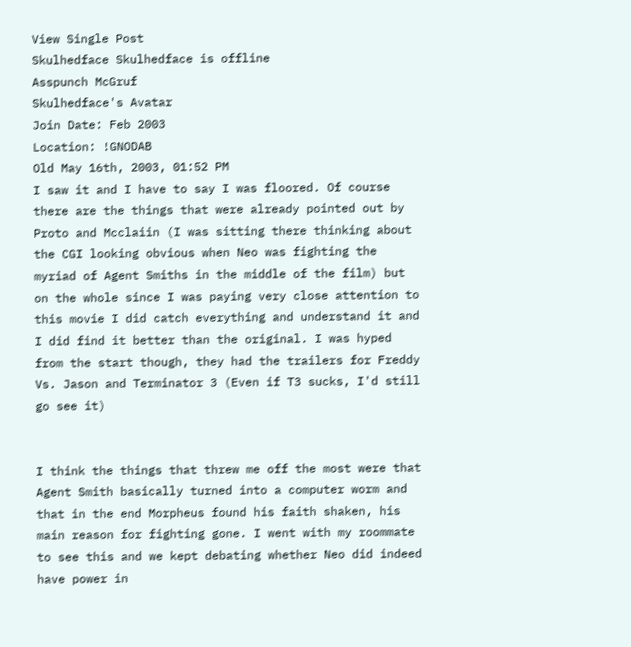View Single Post
Skulhedface Skulhedface is offline
Asspunch McGruf
Skulhedface's Avatar
Join Date: Feb 2003
Location: !GNODAB
Old May 16th, 2003, 01:52 PM
I saw it and I have to say I was floored. Of course there are the things that were already pointed out by Proto and Mcclaiin (I was sitting there thinking about the CGI looking obvious when Neo was fighting the myriad of Agent Smiths in the middle of the film) but on the whole since I was paying very close attention to this movie I did catch everything and understand it and I did find it better than the original. I was hyped from the start though, they had the trailers for Freddy Vs. Jason and Terminator 3 (Even if T3 sucks, I'd still go see it)


I think the things that threw me off the most were that Agent Smith basically turned into a computer worm and that in the end Morpheus found his faith shaken, his main reason for fighting gone. I went with my roommate to see this and we kept debating whether Neo did indeed have power in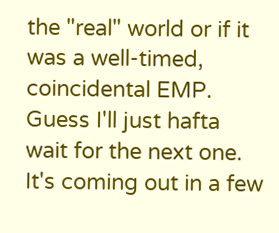the "real" world or if it was a well-timed, coincidental EMP. Guess I'll just hafta wait for the next one. It's coming out in a few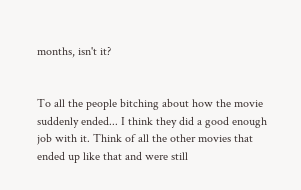months, isn't it?


To all the people bitching about how the movie suddenly ended... I think they did a good enough job with it. Think of all the other movies that ended up like that and were still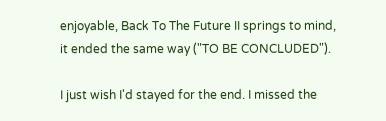enjoyable, Back To The Future II springs to mind, it ended the same way ("TO BE CONCLUDED").

I just wish I'd stayed for the end. I missed the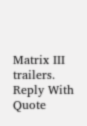Matrix III trailers.
Reply With Quote